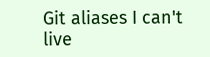Git aliases I can't live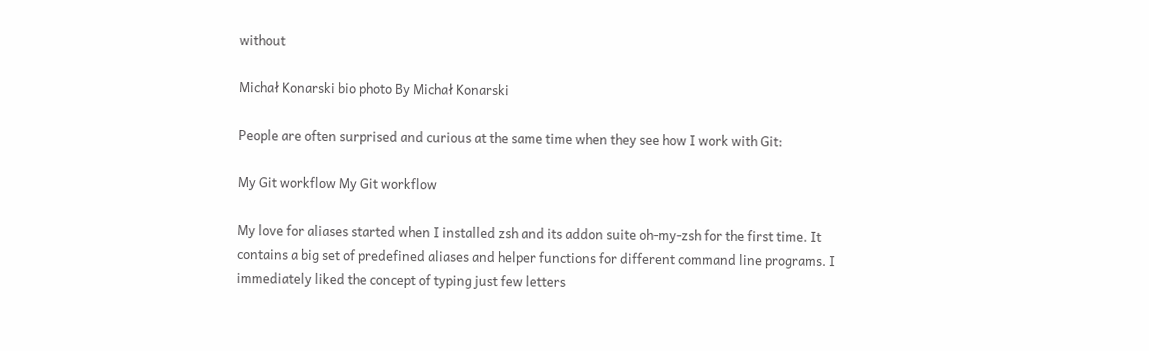without

Michał Konarski bio photo By Michał Konarski

People are often surprised and curious at the same time when they see how I work with Git:

My Git workflow My Git workflow

My love for aliases started when I installed zsh and its addon suite oh-my-zsh for the first time. It contains a big set of predefined aliases and helper functions for different command line programs. I immediately liked the concept of typing just few letters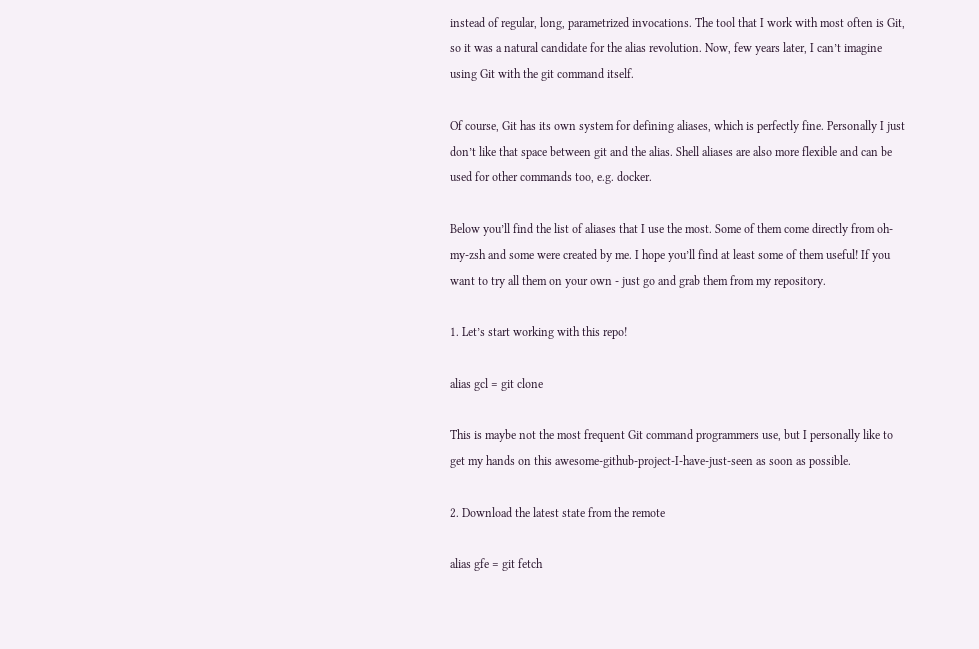instead of regular, long, parametrized invocations. The tool that I work with most often is Git, so it was a natural candidate for the alias revolution. Now, few years later, I can’t imagine using Git with the git command itself.

Of course, Git has its own system for defining aliases, which is perfectly fine. Personally I just don’t like that space between git and the alias. Shell aliases are also more flexible and can be used for other commands too, e.g. docker.

Below you’ll find the list of aliases that I use the most. Some of them come directly from oh-my-zsh and some were created by me. I hope you’ll find at least some of them useful! If you want to try all them on your own - just go and grab them from my repository.

1. Let’s start working with this repo!

alias gcl = git clone

This is maybe not the most frequent Git command programmers use, but I personally like to get my hands on this awesome-github-project-I-have-just-seen as soon as possible.

2. Download the latest state from the remote

alias gfe = git fetch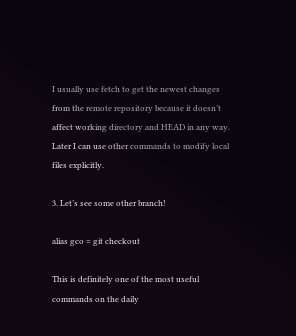I usually use fetch to get the newest changes from the remote repository because it doesn’t affect working directory and HEAD in any way. Later I can use other commands to modify local files explicitly.

3. Let’s see some other branch!

alias gco = git checkout

This is definitely one of the most useful commands on the daily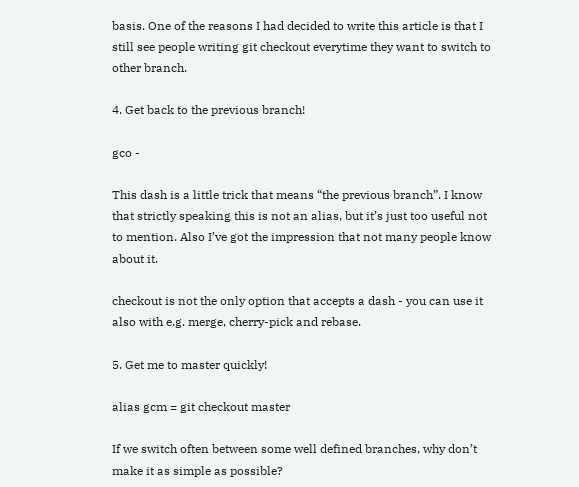basis. One of the reasons I had decided to write this article is that I still see people writing git checkout everytime they want to switch to other branch.

4. Get back to the previous branch!

gco -

This dash is a little trick that means “the previous branch”. I know that strictly speaking this is not an alias, but it’s just too useful not to mention. Also I’ve got the impression that not many people know about it.

checkout is not the only option that accepts a dash - you can use it also with e.g. merge, cherry-pick and rebase.

5. Get me to master quickly!

alias gcm = git checkout master

If we switch often between some well defined branches, why don’t make it as simple as possible?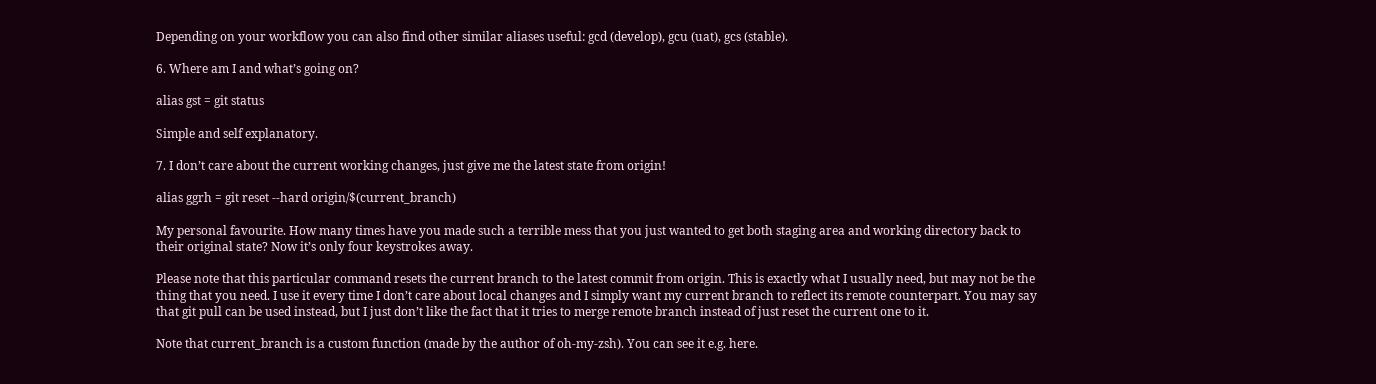Depending on your workflow you can also find other similar aliases useful: gcd (develop), gcu (uat), gcs (stable).

6. Where am I and what’s going on?

alias gst = git status

Simple and self explanatory.

7. I don’t care about the current working changes, just give me the latest state from origin!

alias ggrh = git reset --hard origin/$(current_branch)

My personal favourite. How many times have you made such a terrible mess that you just wanted to get both staging area and working directory back to their original state? Now it’s only four keystrokes away.

Please note that this particular command resets the current branch to the latest commit from origin. This is exactly what I usually need, but may not be the thing that you need. I use it every time I don’t care about local changes and I simply want my current branch to reflect its remote counterpart. You may say that git pull can be used instead, but I just don’t like the fact that it tries to merge remote branch instead of just reset the current one to it.

Note that current_branch is a custom function (made by the author of oh-my-zsh). You can see it e.g. here.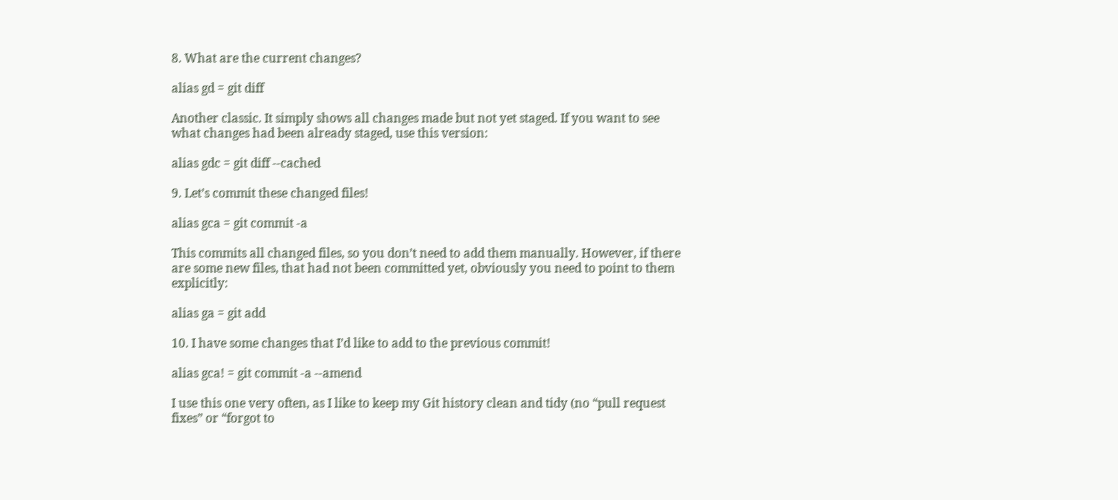8. What are the current changes?

alias gd = git diff

Another classic. It simply shows all changes made but not yet staged. If you want to see what changes had been already staged, use this version:

alias gdc = git diff --cached

9. Let’s commit these changed files!

alias gca = git commit -a

This commits all changed files, so you don’t need to add them manually. However, if there are some new files, that had not been committed yet, obviously you need to point to them explicitly:

alias ga = git add

10. I have some changes that I’d like to add to the previous commit!

alias gca! = git commit -a --amend

I use this one very often, as I like to keep my Git history clean and tidy (no “pull request fixes” or “forgot to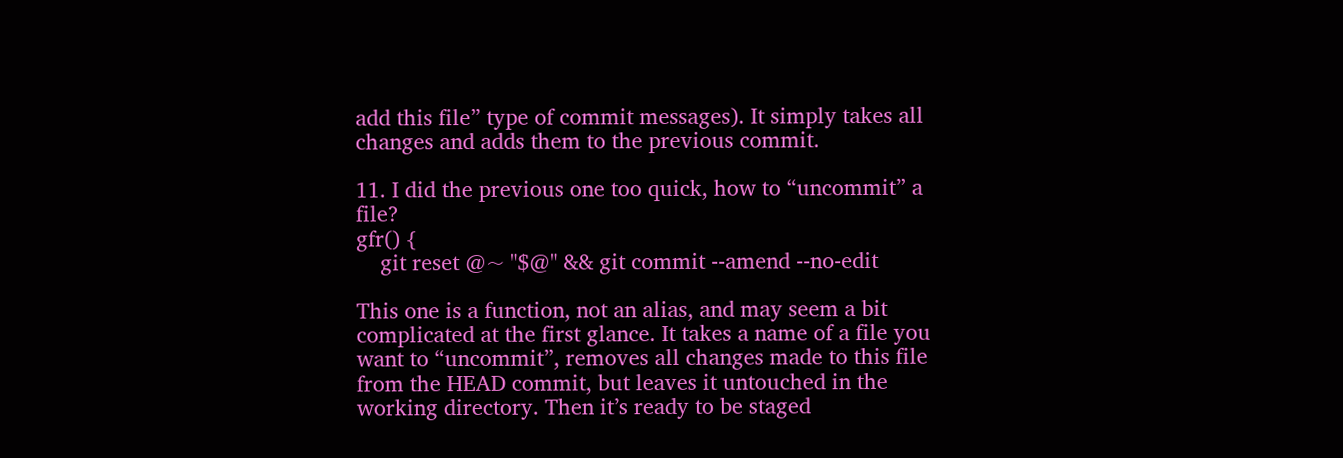add this file” type of commit messages). It simply takes all changes and adds them to the previous commit.

11. I did the previous one too quick, how to “uncommit” a file?
gfr() {
    git reset @~ "$@" && git commit --amend --no-edit

This one is a function, not an alias, and may seem a bit complicated at the first glance. It takes a name of a file you want to “uncommit”, removes all changes made to this file from the HEAD commit, but leaves it untouched in the working directory. Then it’s ready to be staged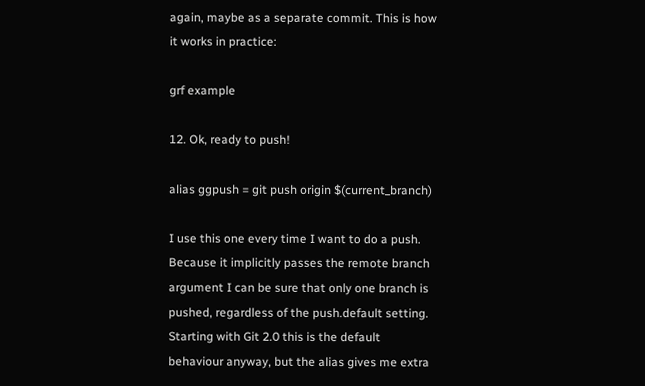again, maybe as a separate commit. This is how it works in practice:

grf example

12. Ok, ready to push!

alias ggpush = git push origin $(current_branch)

I use this one every time I want to do a push. Because it implicitly passes the remote branch argument I can be sure that only one branch is pushed, regardless of the push.default setting. Starting with Git 2.0 this is the default behaviour anyway, but the alias gives me extra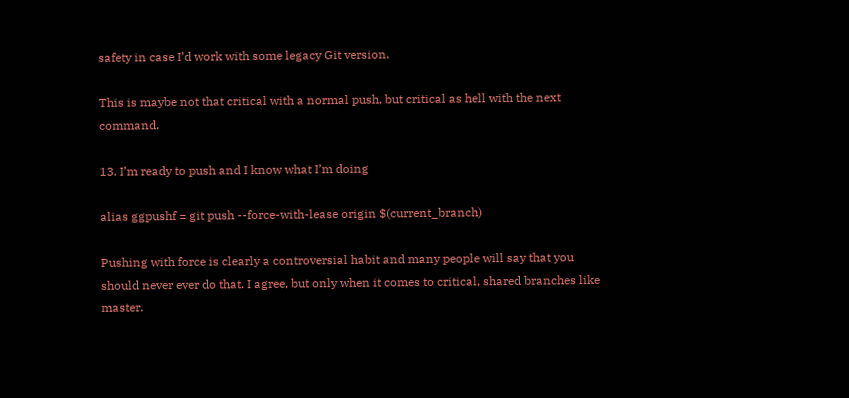safety in case I’d work with some legacy Git version.

This is maybe not that critical with a normal push, but critical as hell with the next command.

13. I’m ready to push and I know what I’m doing

alias ggpushf = git push --force-with-lease origin $(current_branch)

Pushing with force is clearly a controversial habit and many people will say that you should never ever do that. I agree, but only when it comes to critical, shared branches like master.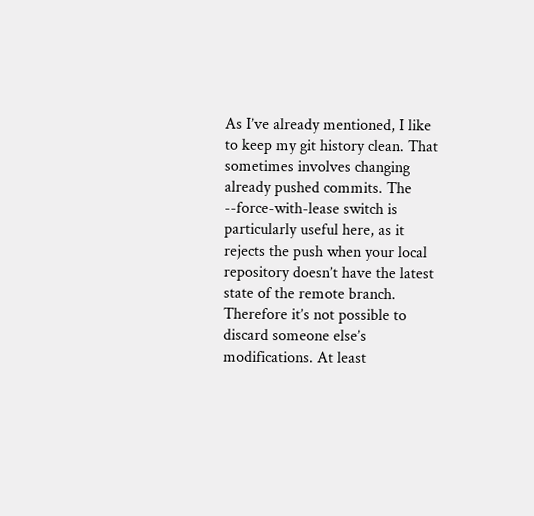As I’ve already mentioned, I like to keep my git history clean. That sometimes involves changing already pushed commits. The --force-with-lease switch is particularly useful here, as it rejects the push when your local repository doesn’t have the latest state of the remote branch. Therefore it’s not possible to discard someone else’s modifications. At least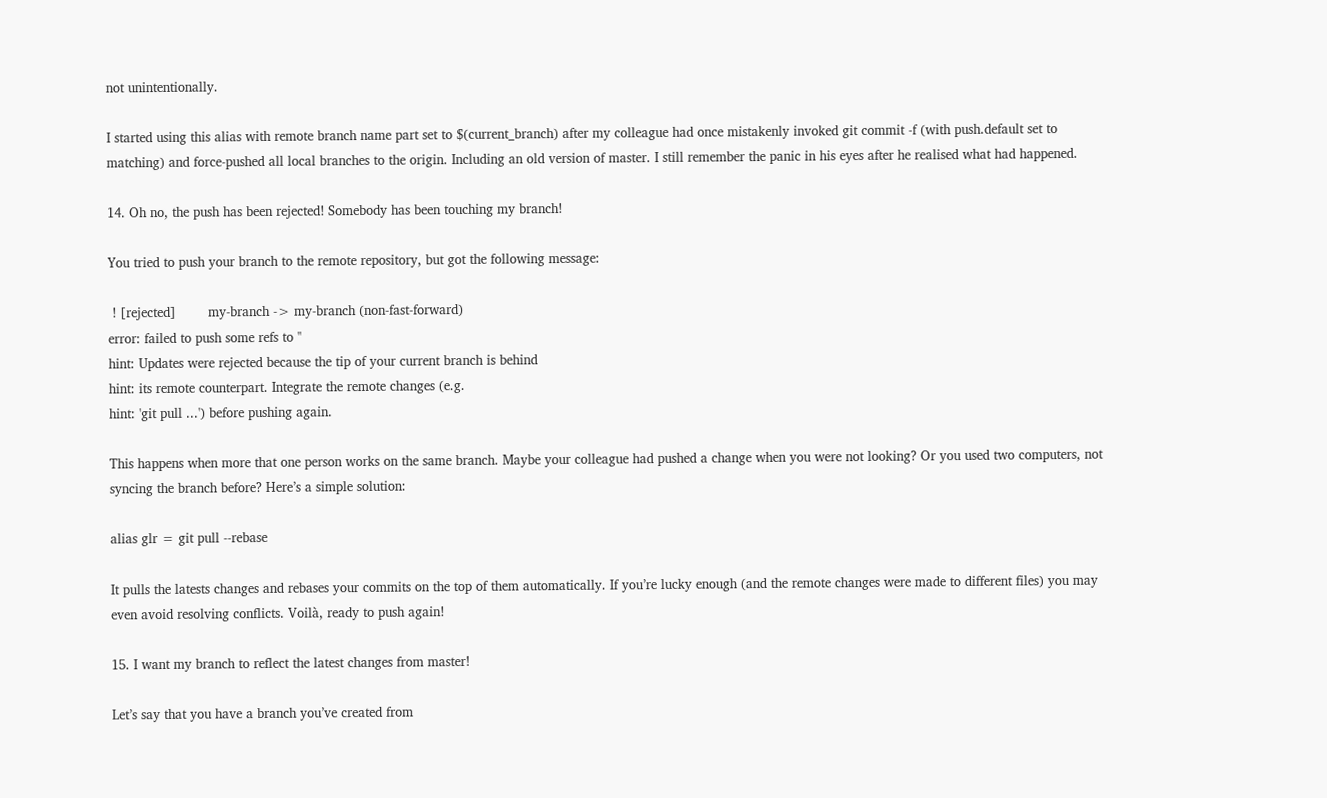not unintentionally.

I started using this alias with remote branch name part set to $(current_branch) after my colleague had once mistakenly invoked git commit -f (with push.default set to matching) and force-pushed all local branches to the origin. Including an old version of master. I still remember the panic in his eyes after he realised what had happened.

14. Oh no, the push has been rejected! Somebody has been touching my branch!

You tried to push your branch to the remote repository, but got the following message:

 ! [rejected]        my-branch -> my-branch (non-fast-forward)
error: failed to push some refs to ''
hint: Updates were rejected because the tip of your current branch is behind
hint: its remote counterpart. Integrate the remote changes (e.g.
hint: 'git pull ...') before pushing again.

This happens when more that one person works on the same branch. Maybe your colleague had pushed a change when you were not looking? Or you used two computers, not syncing the branch before? Here’s a simple solution:

alias glr = git pull --rebase

It pulls the latests changes and rebases your commits on the top of them automatically. If you’re lucky enough (and the remote changes were made to different files) you may even avoid resolving conflicts. Voilà, ready to push again!

15. I want my branch to reflect the latest changes from master!

Let’s say that you have a branch you’ve created from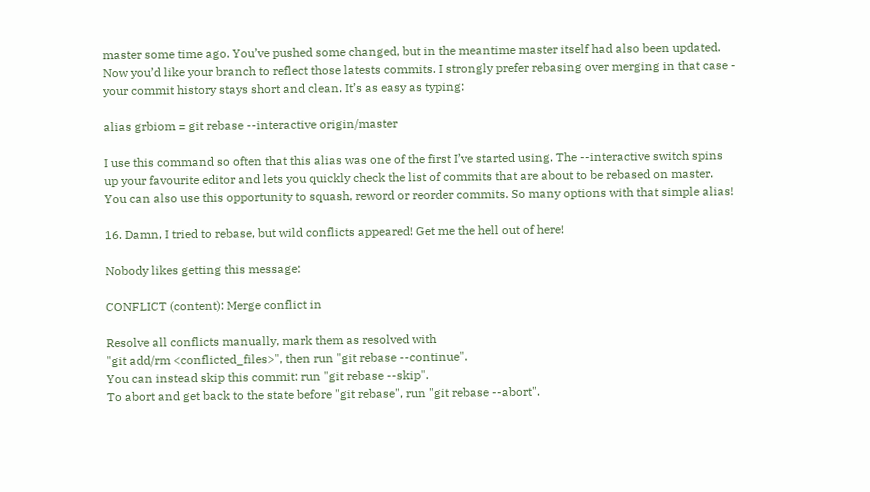master some time ago. You’ve pushed some changed, but in the meantime master itself had also been updated. Now you’d like your branch to reflect those latests commits. I strongly prefer rebasing over merging in that case - your commit history stays short and clean. It’s as easy as typing:

alias grbiom = git rebase --interactive origin/master

I use this command so often that this alias was one of the first I’ve started using. The --interactive switch spins up your favourite editor and lets you quickly check the list of commits that are about to be rebased on master. You can also use this opportunity to squash, reword or reorder commits. So many options with that simple alias!

16. Damn, I tried to rebase, but wild conflicts appeared! Get me the hell out of here!

Nobody likes getting this message:

CONFLICT (content): Merge conflict in

Resolve all conflicts manually, mark them as resolved with
"git add/rm <conflicted_files>", then run "git rebase --continue".
You can instead skip this commit: run "git rebase --skip".
To abort and get back to the state before "git rebase", run "git rebase --abort".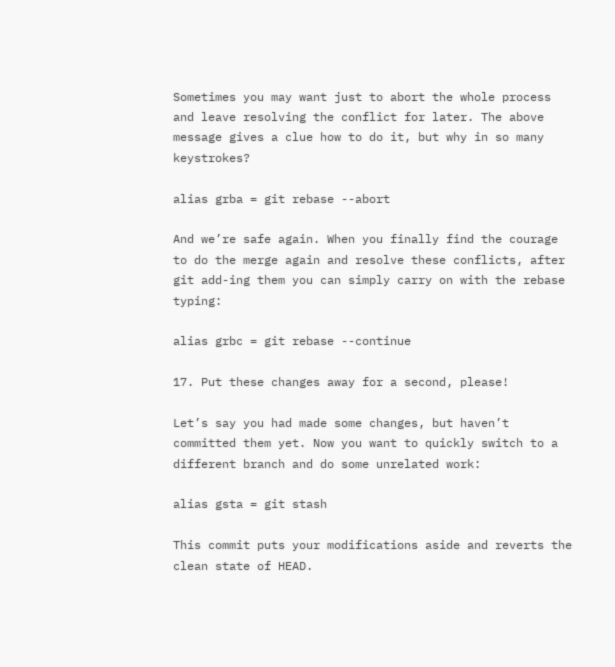Sometimes you may want just to abort the whole process and leave resolving the conflict for later. The above message gives a clue how to do it, but why in so many keystrokes?

alias grba = git rebase --abort

And we’re safe again. When you finally find the courage to do the merge again and resolve these conflicts, after git add-ing them you can simply carry on with the rebase typing:

alias grbc = git rebase --continue

17. Put these changes away for a second, please!

Let’s say you had made some changes, but haven’t committed them yet. Now you want to quickly switch to a different branch and do some unrelated work:

alias gsta = git stash

This commit puts your modifications aside and reverts the clean state of HEAD.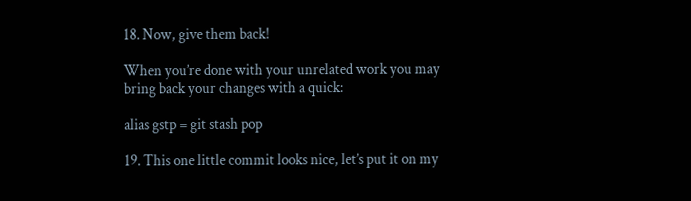18. Now, give them back!

When you’re done with your unrelated work you may bring back your changes with a quick:

alias gstp = git stash pop

19. This one little commit looks nice, let’s put it on my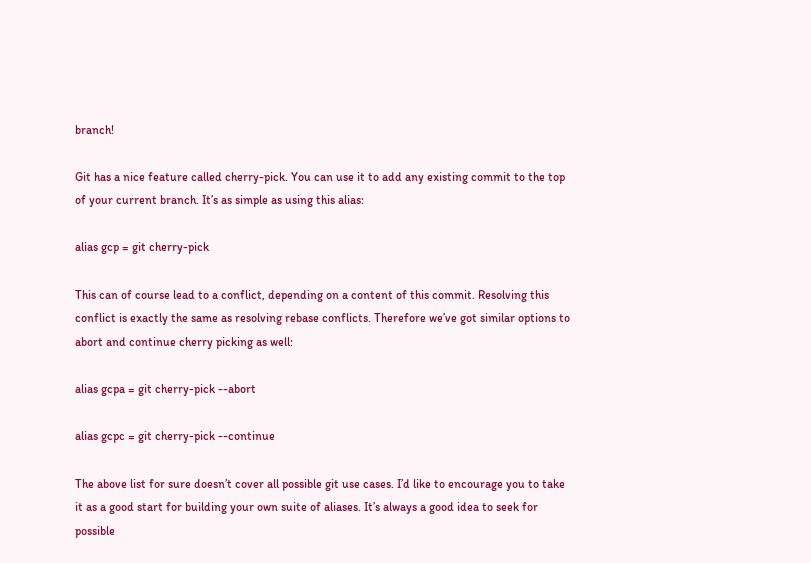branch!

Git has a nice feature called cherry-pick. You can use it to add any existing commit to the top of your current branch. It’s as simple as using this alias:

alias gcp = git cherry-pick

This can of course lead to a conflict, depending on a content of this commit. Resolving this conflict is exactly the same as resolving rebase conflicts. Therefore we’ve got similar options to abort and continue cherry picking as well:

alias gcpa = git cherry-pick --abort

alias gcpc = git cherry-pick --continue

The above list for sure doesn’t cover all possible git use cases. I’d like to encourage you to take it as a good start for building your own suite of aliases. It’s always a good idea to seek for possible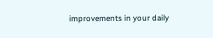improvements in your daily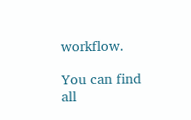workflow.

You can find all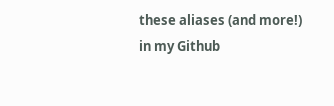these aliases (and more!) in my Github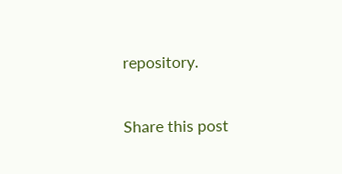repository.

Share this post